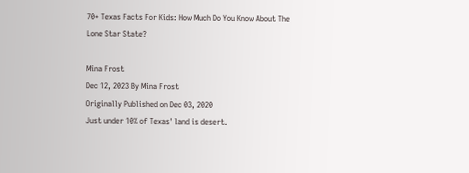70+ Texas Facts For Kids: How Much Do You Know About The Lone Star State?

Mina Frost
Dec 12, 2023 By Mina Frost
Originally Published on Dec 03, 2020
Just under 10% of Texas' land is desert.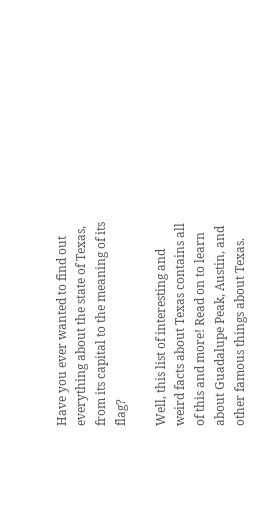Have you ever wanted to find out everything about the state of Texas, from its capital to the meaning of its flag?

Well, this list of interesting and weird facts about Texas contains all of this and more! Read on to learn about Guadalupe Peak, Austin, and other famous things about Texas.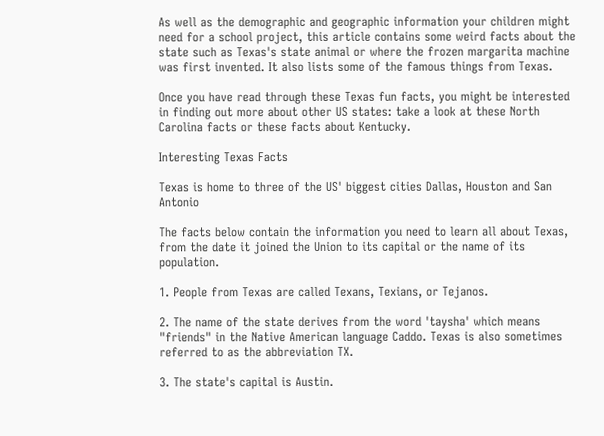As well as the demographic and geographic information your children might need for a school project, this article contains some weird facts about the state such as Texas's state animal or where the frozen margarita machine was first invented. It also lists some of the famous things from Texas.

Once you have read through these Texas fun facts, you might be interested in finding out more about other US states: take a look at these North Carolina facts or these facts about Kentucky.

Interesting Texas Facts

Texas is home to three of the US' biggest cities Dallas, Houston and San Antonio

The facts below contain the information you need to learn all about Texas, from the date it joined the Union to its capital or the name of its population.

1. People from Texas are called Texans, Texians, or Tejanos.

2. The name of the state derives from the word 'taysha' which means "friends" in the Native American language Caddo. Texas is also sometimes referred to as the abbreviation TX.

3. The state's capital is Austin.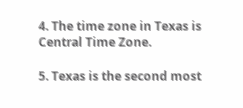4. The time zone in Texas is Central Time Zone.

5. Texas is the second most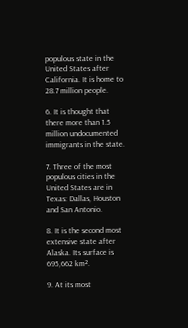populous state in the United States after California. It is home to 28.7 million people.

6. It is thought that there more than 1.5 million undocumented immigrants in the state.

7. Three of the most populous cities in the United States are in Texas: Dallas, Houston and San Antonio.

8. It is the second most extensive state after Alaska. Its surface is 695,662 km².

9. At its most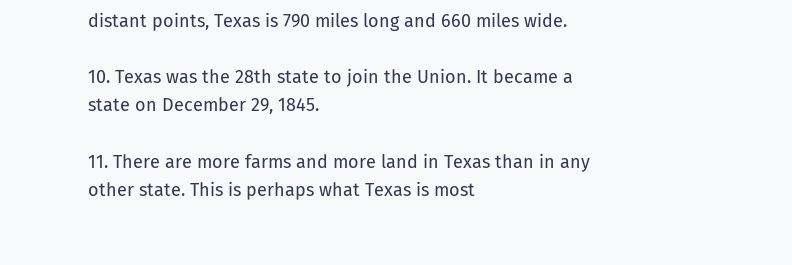distant points, Texas is 790 miles long and 660 miles wide.

10. Texas was the 28th state to join the Union. It became a state on December 29, 1845.

11. There are more farms and more land in Texas than in any other state. This is perhaps what Texas is most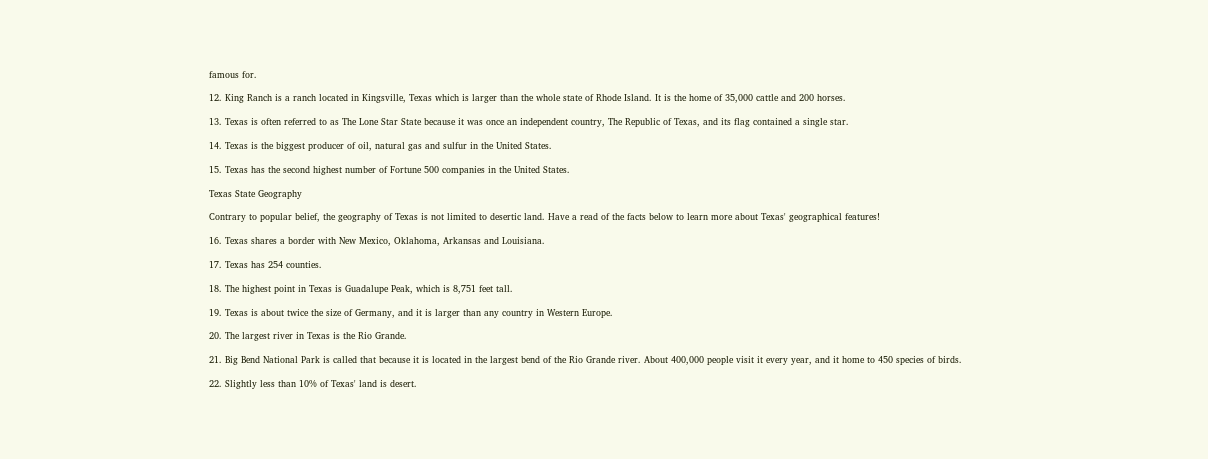famous for.

12. King Ranch is a ranch located in Kingsville, Texas which is larger than the whole state of Rhode Island. It is the home of 35,000 cattle and 200 horses.

13. Texas is often referred to as The Lone Star State because it was once an independent country, The Republic of Texas, and its flag contained a single star.

14. Texas is the biggest producer of oil, natural gas and sulfur in the United States.

15. Texas has the second highest number of Fortune 500 companies in the United States.

Texas State Geography

Contrary to popular belief, the geography of Texas is not limited to desertic land. Have a read of the facts below to learn more about Texas' geographical features!

16. Texas shares a border with New Mexico, Oklahoma, Arkansas and Louisiana.

17. Texas has 254 counties.

18. The highest point in Texas is Guadalupe Peak, which is 8,751 feet tall.

19. Texas is about twice the size of Germany, and it is larger than any country in Western Europe.

20. The largest river in Texas is the Rio Grande.

21. Big Bend National Park is called that because it is located in the largest bend of the Rio Grande river. About 400,000 people visit it every year, and it home to 450 species of birds.

22. Slightly less than 10% of Texas' land is desert.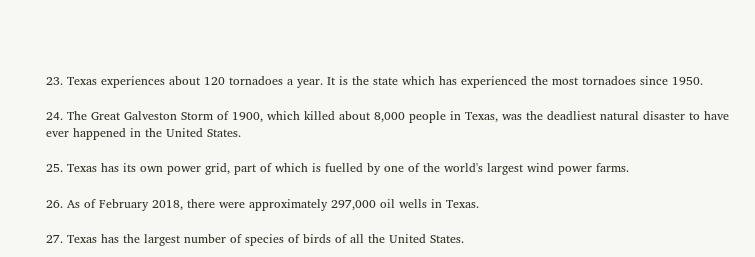23. Texas experiences about 120 tornadoes a year. It is the state which has experienced the most tornadoes since 1950.

24. The Great Galveston Storm of 1900, which killed about 8,000 people in Texas, was the deadliest natural disaster to have ever happened in the United States.

25. Texas has its own power grid, part of which is fuelled by one of the world's largest wind power farms.

26. As of February 2018, there were approximately 297,000 oil wells in Texas.

27. Texas has the largest number of species of birds of all the United States.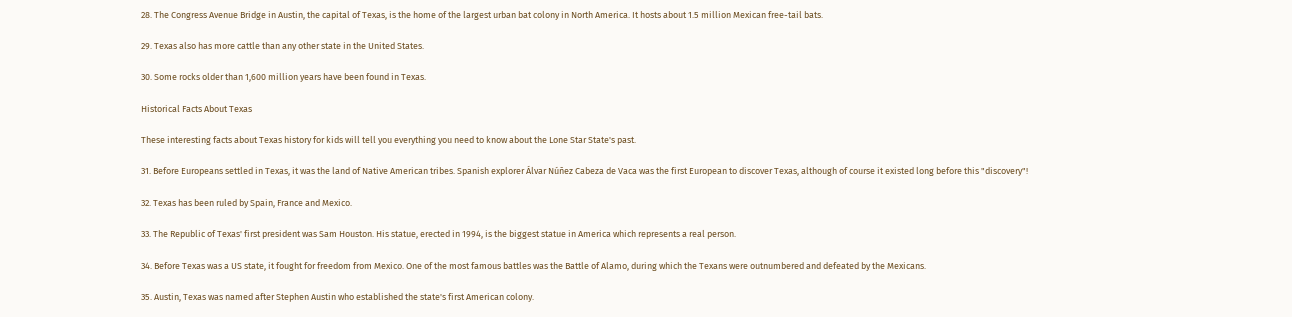28. The Congress Avenue Bridge in Austin, the capital of Texas, is the home of the largest urban bat colony in North America. It hosts about 1.5 million Mexican free-tail bats.

29. Texas also has more cattle than any other state in the United States.

30. Some rocks older than 1,600 million years have been found in Texas.

Historical Facts About Texas

These interesting facts about Texas history for kids will tell you everything you need to know about the Lone Star State's past.

31. Before Europeans settled in Texas, it was the land of Native American tribes. Spanish explorer Álvar Núñez Cabeza de Vaca was the first European to discover Texas, although of course it existed long before this "discovery"!

32. Texas has been ruled by Spain, France and Mexico.

33. The Republic of Texas' first president was Sam Houston. His statue, erected in 1994, is the biggest statue in America which represents a real person.

34. Before Texas was a US state, it fought for freedom from Mexico. One of the most famous battles was the Battle of Alamo, during which the Texans were outnumbered and defeated by the Mexicans.

35. Austin, Texas was named after Stephen Austin who established the state's first American colony.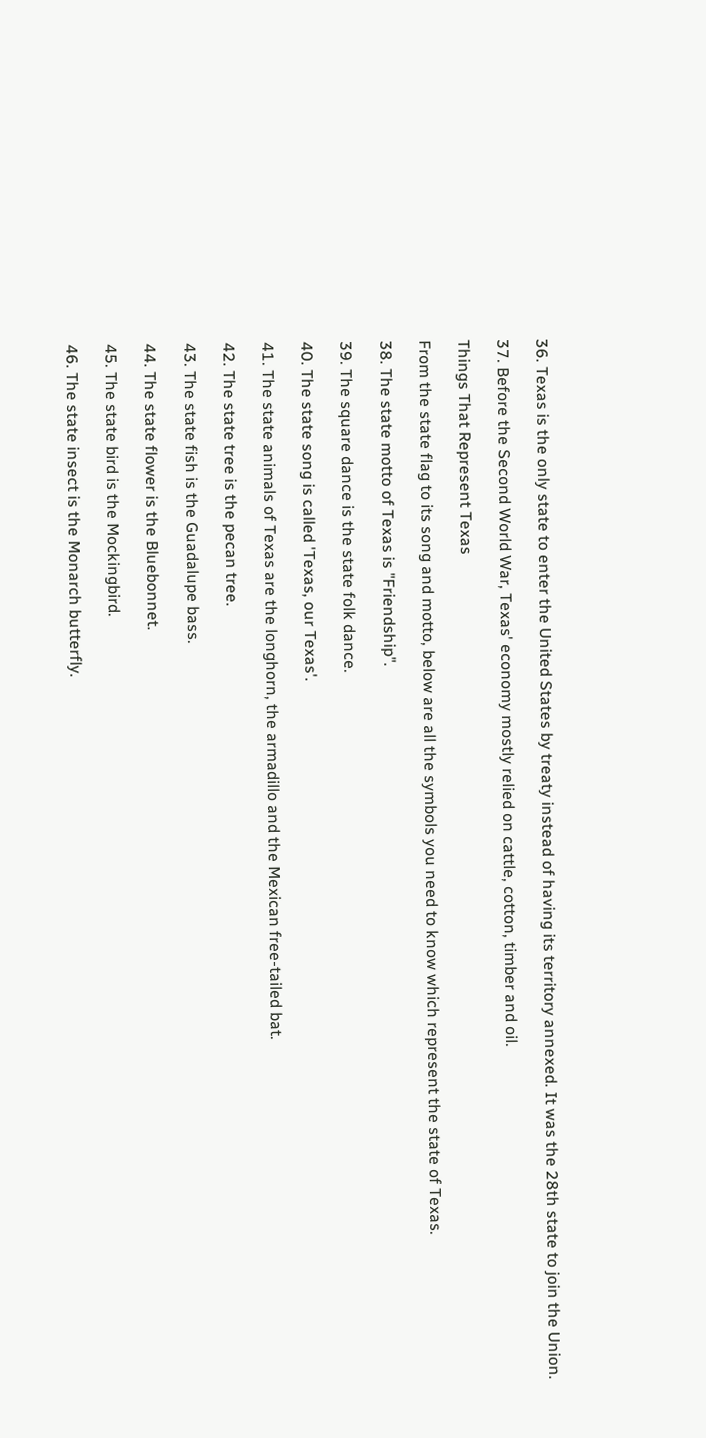36. Texas is the only state to enter the United States by treaty instead of having its territory annexed. It was the 28th state to join the Union.

37. Before the Second World War, Texas' economy mostly relied on cattle, cotton, timber and oil.

Things That Represent Texas

From the state flag to its song and motto, below are all the symbols you need to know which represent the state of Texas.

38. The state motto of Texas is "Friendship".

39. The square dance is the state folk dance.

40. The state song is called 'Texas, our Texas'.

41. The state animals of Texas are the longhorn, the armadillo and the Mexican free-tailed bat.

42. The state tree is the pecan tree.

43. The state fish is the Guadalupe bass.

44. The state flower is the Bluebonnet.

45. The state bird is the Mockingbird.

46. The state insect is the Monarch butterfly.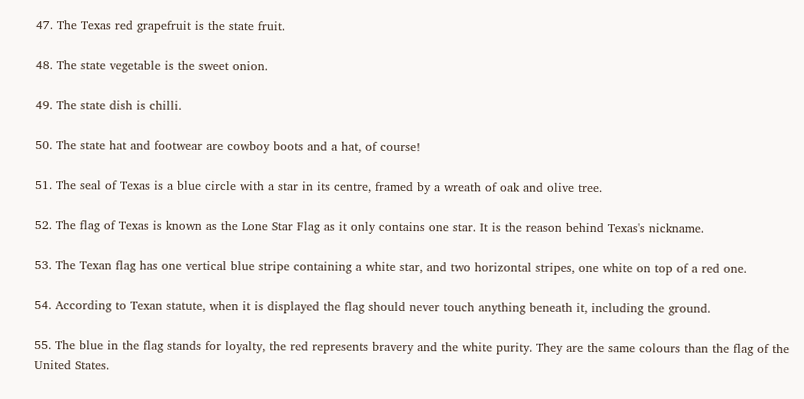47. The Texas red grapefruit is the state fruit.

48. The state vegetable is the sweet onion.

49. The state dish is chilli.

50. The state hat and footwear are cowboy boots and a hat, of course!

51. The seal of Texas is a blue circle with a star in its centre, framed by a wreath of oak and olive tree.

52. The flag of Texas is known as the Lone Star Flag as it only contains one star. It is the reason behind Texas's nickname.

53. The Texan flag has one vertical blue stripe containing a white star, and two horizontal stripes, one white on top of a red one.

54. According to Texan statute, when it is displayed the flag should never touch anything beneath it, including the ground.

55. The blue in the flag stands for loyalty, the red represents bravery and the white purity. They are the same colours than the flag of the United States.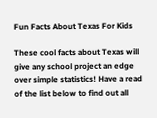Fun Facts About Texas For Kids

These cool facts about Texas will give any school project an edge over simple statistics! Have a read of the list below to find out all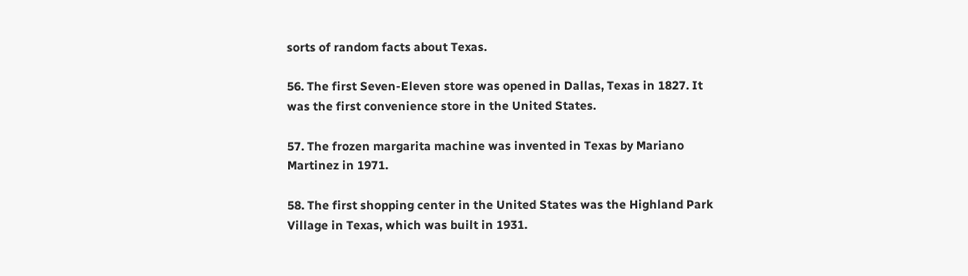sorts of random facts about Texas.

56. The first Seven-Eleven store was opened in Dallas, Texas in 1827. It was the first convenience store in the United States.

57. The frozen margarita machine was invented in Texas by Mariano Martinez in 1971.

58. The first shopping center in the United States was the Highland Park Village in Texas, which was built in 1931.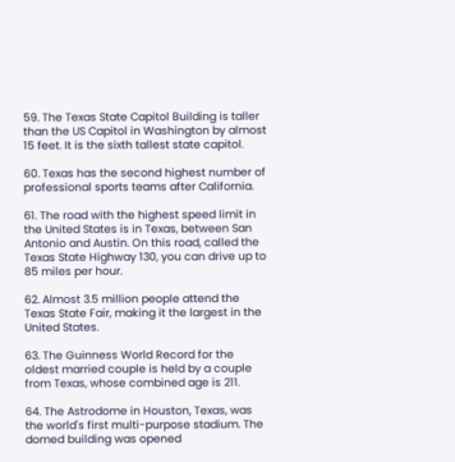59. The Texas State Capitol Building is taller than the US Capitol in Washington by almost 15 feet. It is the sixth tallest state capitol.

60. Texas has the second highest number of professional sports teams after California.

61. The road with the highest speed limit in the United States is in Texas, between San Antonio and Austin. On this road, called the Texas State Highway 130, you can drive up to 85 miles per hour.

62. Almost 3.5 million people attend the Texas State Fair, making it the largest in the United States.

63. The Guinness World Record for the oldest married couple is held by a couple from Texas, whose combined age is 211.

64. The Astrodome in Houston, Texas, was the world's first multi-purpose stadium. The domed building was opened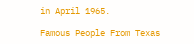in April 1965.

Famous People From Texas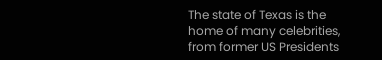The state of Texas is the home of many celebrities, from former US Presidents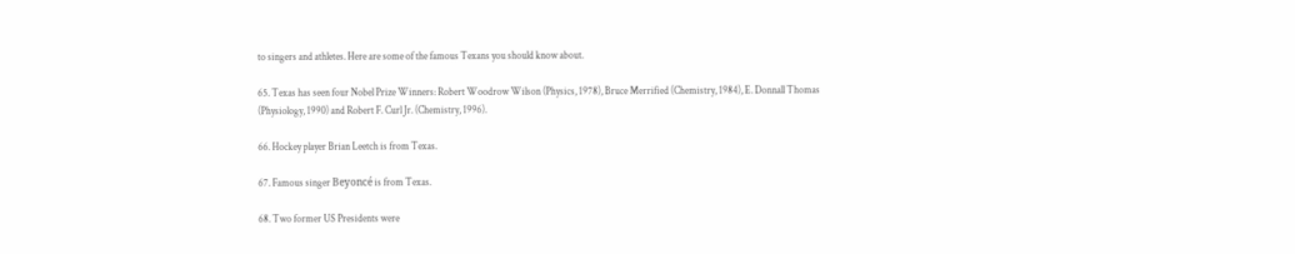to singers and athletes. Here are some of the famous Texans you should know about.

65. Texas has seen four Nobel Prize Winners: Robert Woodrow Wilson (Physics, 1978), Bruce Merrified (Chemistry, 1984), E. Donnall Thomas (Physiology, 1990) and Robert F. Curl Jr. (Chemistry, 1996).

66. Hockey player Brian Leetch is from Texas.

67. Famous singer Beyoncé is from Texas.

68. Two former US Presidents were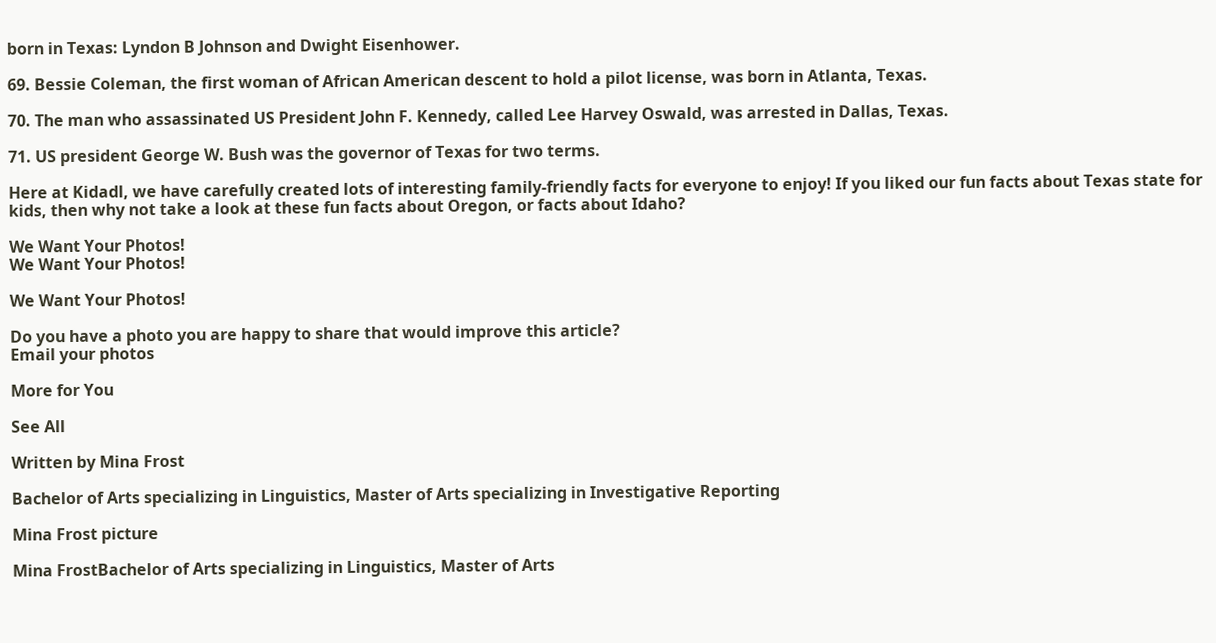born in Texas: Lyndon B Johnson and Dwight Eisenhower.

69. Bessie Coleman, the first woman of African American descent to hold a pilot license, was born in Atlanta, Texas.

70. The man who assassinated US President John F. Kennedy, called Lee Harvey Oswald, was arrested in Dallas, Texas.

71. US president George W. Bush was the governor of Texas for two terms.

Here at Kidadl, we have carefully created lots of interesting family-friendly facts for everyone to enjoy! If you liked our fun facts about Texas state for kids, then why not take a look at these fun facts about Oregon, or facts about Idaho?

We Want Your Photos!
We Want Your Photos!

We Want Your Photos!

Do you have a photo you are happy to share that would improve this article?
Email your photos

More for You

See All

Written by Mina Frost

Bachelor of Arts specializing in Linguistics, Master of Arts specializing in Investigative Reporting

Mina Frost picture

Mina FrostBachelor of Arts specializing in Linguistics, Master of Arts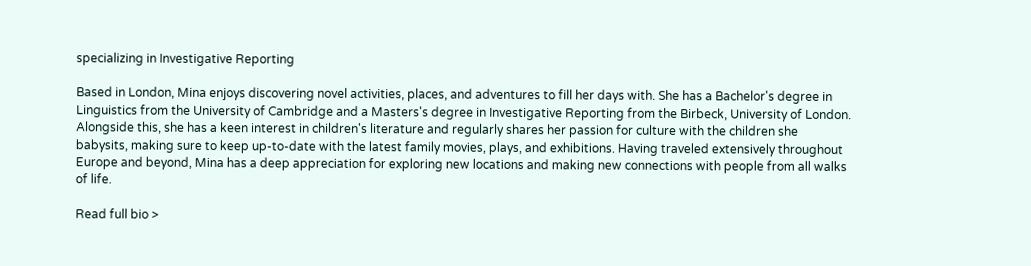specializing in Investigative Reporting

Based in London, Mina enjoys discovering novel activities, places, and adventures to fill her days with. She has a Bachelor's degree in Linguistics from the University of Cambridge and a Masters's degree in Investigative Reporting from the Birbeck, University of London. Alongside this, she has a keen interest in children's literature and regularly shares her passion for culture with the children she babysits, making sure to keep up-to-date with the latest family movies, plays, and exhibitions. Having traveled extensively throughout Europe and beyond, Mina has a deep appreciation for exploring new locations and making new connections with people from all walks of life.

Read full bio >